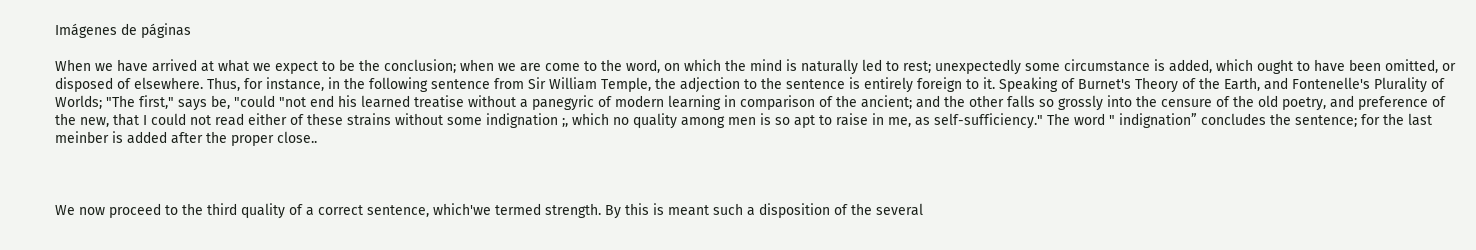Imágenes de páginas

When we have arrived at what we expect to be the conclusion; when we are come to the word, on which the mind is naturally led to rest; unexpectedly some circumstance is added, which ought to have been omitted, or disposed of elsewhere. Thus, for instance, in the following sentence from Sir William Temple, the adjection to the sentence is entirely foreign to it. Speaking of Burnet's Theory of the Earth, and Fontenelle's Plurality of Worlds; "The first," says be, "could "not end his learned treatise without a panegyric of modern learning in comparison of the ancient; and the other falls so grossly into the censure of the old poetry, and preference of the new, that I could not read either of these strains without some indignation ;, which no quality among men is so apt to raise in me, as self-sufficiency." The word " indignation” concludes the sentence; for the last meinber is added after the proper close..



We now proceed to the third quality of a correct sentence, which'we termed strength. By this is meant such a disposition of the several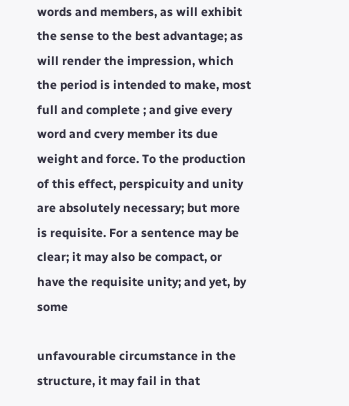words and members, as will exhibit the sense to the best advantage; as will render the impression, which the period is intended to make, most full and complete ; and give every word and cvery member its due weight and force. To the production of this effect, perspicuity and unity are absolutely necessary; but more is requisite. For a sentence may be clear; it may also be compact, or have the requisite unity; and yet, by some

unfavourable circumstance in the structure, it may fail in that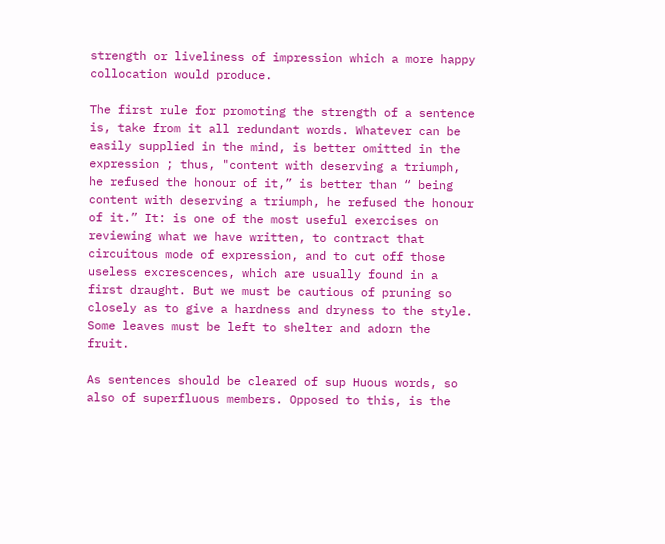strength or liveliness of impression which a more happy collocation would produce.

The first rule for promoting the strength of a sentence is, take from it all redundant words. Whatever can be easily supplied in the mind, is better omitted in the expression ; thus, "content with deserving a triumph, he refused the honour of it,” is better than “ being content with deserving a triumph, he refused the honour of it.” It: is one of the most useful exercises on reviewing what we have written, to contract that circuitous mode of expression, and to cut off those useless excrescences, which are usually found in a first draught. But we must be cautious of pruning so closely as to give a hardness and dryness to the style. Some leaves must be left to shelter and adorn the fruit.

As sentences should be cleared of sup Huous words, so also of superfluous members. Opposed to this, is the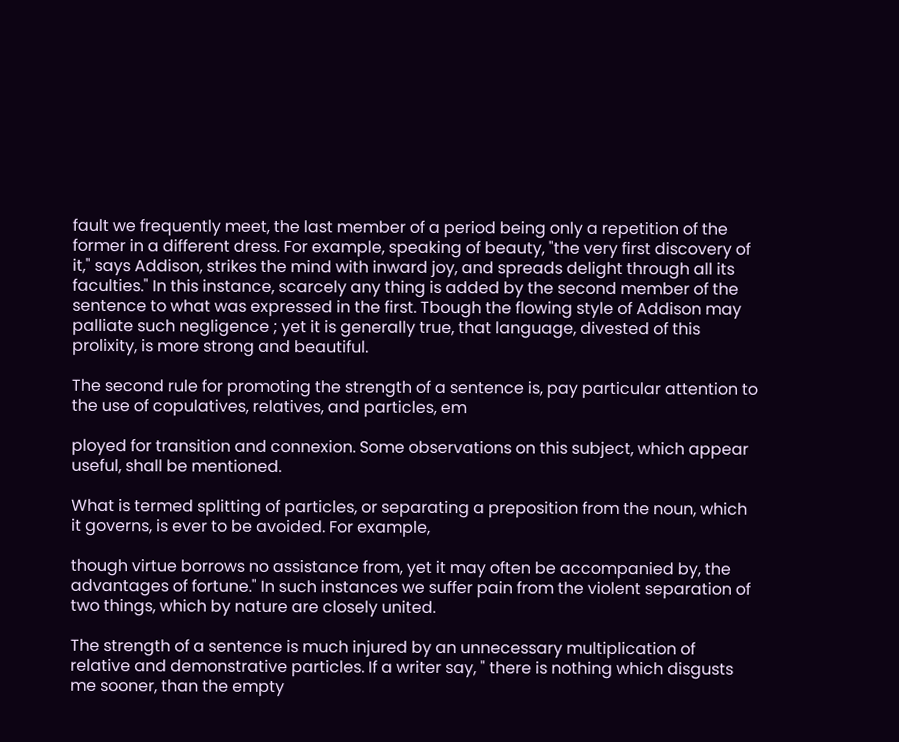fault we frequently meet, the last member of a period being only a repetition of the former in a different dress. For example, speaking of beauty, "the very first discovery of it," says Addison, strikes the mind with inward joy, and spreads delight through all its faculties." In this instance, scarcely any thing is added by the second member of the sentence to what was expressed in the first. Tbough the flowing style of Addison may palliate such negligence ; yet it is generally true, that language, divested of this prolixity, is more strong and beautiful.

The second rule for promoting the strength of a sentence is, pay particular attention to the use of copulatives, relatives, and particles, em

ployed for transition and connexion. Some observations on this subject, which appear useful, shall be mentioned.

What is termed splitting of particles, or separating a preposition from the noun, which it governs, is ever to be avoided. For example,

though virtue borrows no assistance from, yet it may often be accompanied by, the advantages of fortune." In such instances we suffer pain from the violent separation of two things, which by nature are closely united.

The strength of a sentence is much injured by an unnecessary multiplication of relative and demonstrative particles. If a writer say, " there is nothing which disgusts me sooner, than the empty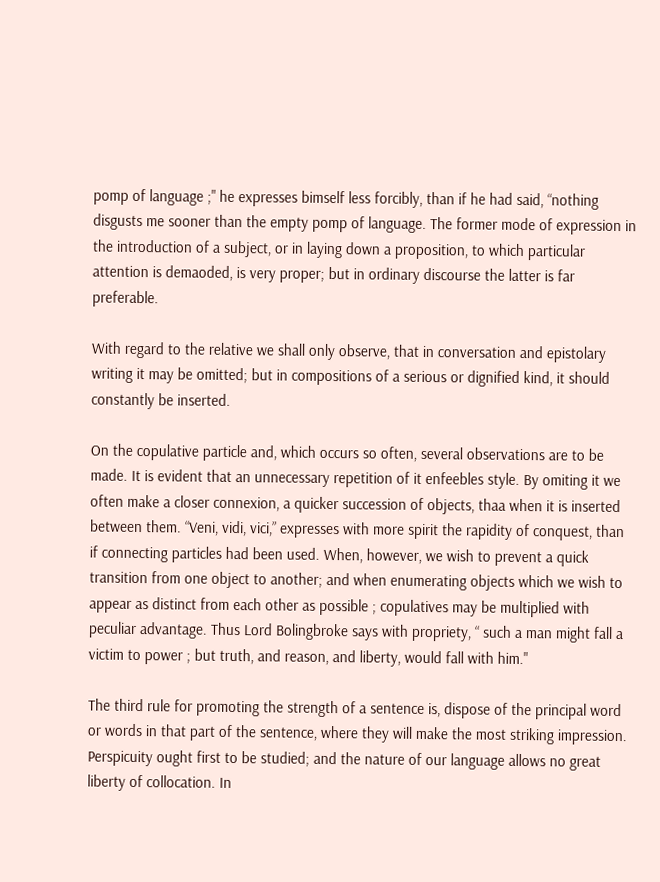pomp of language ;" he expresses bimself less forcibly, than if he had said, “nothing disgusts me sooner than the empty pomp of language. The former mode of expression in the introduction of a subject, or in laying down a proposition, to which particular attention is demaoded, is very proper; but in ordinary discourse the latter is far preferable.

With regard to the relative we shall only observe, that in conversation and epistolary writing it may be omitted; but in compositions of a serious or dignified kind, it should constantly be inserted.

On the copulative particle and, which occurs so often, several observations are to be made. It is evident that an unnecessary repetition of it enfeebles style. By omiting it we often make a closer connexion, a quicker succession of objects, thaa when it is inserted between them. “Veni, vidi, vici,” expresses with more spirit the rapidity of conquest, than if connecting particles had been used. When, however, we wish to prevent a quick transition from one object to another; and when enumerating objects which we wish to appear as distinct from each other as possible ; copulatives may be multiplied with peculiar advantage. Thus Lord Bolingbroke says with propriety, “ such a man might fall a victim to power ; but truth, and reason, and liberty, would fall with him."

The third rule for promoting the strength of a sentence is, dispose of the principal word or words in that part of the sentence, where they will make the most striking impression. Perspicuity ought first to be studied; and the nature of our language allows no great liberty of collocation. In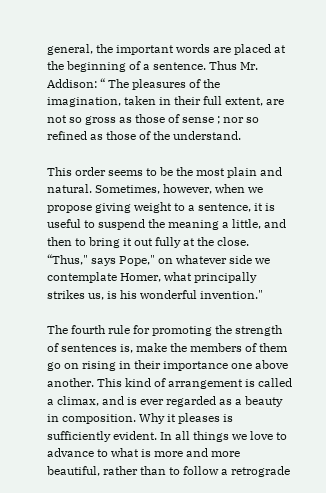general, the important words are placed at the beginning of a sentence. Thus Mr. Addison: “ The pleasures of the imagination, taken in their full extent, are not so gross as those of sense ; nor so refined as those of the understand.

This order seems to be the most plain and natural. Sometimes, however, when we propose giving weight to a sentence, it is useful to suspend the meaning a little, and then to bring it out fully at the close. “Thus," says Pope," on whatever side we contemplate Homer, what principally strikes us, is his wonderful invention."

The fourth rule for promoting the strength of sentences is, make the members of them go on rising in their importance one above another. This kind of arrangement is called a climax, and is ever regarded as a beauty in composition. Why it pleases is sufficiently evident. In all things we love to advance to what is more and more beautiful, rather than to follow a retrograde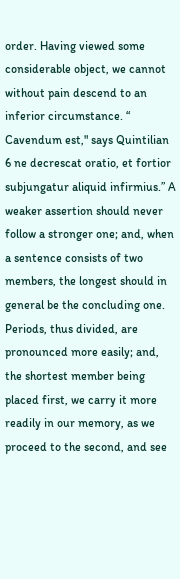order. Having viewed some considerable object, we cannot without pain descend to an inferior circumstance. “ Cavendum est," says Quintilian 6 ne decrescat oratio, et fortior subjungatur aliquid infirmius.” A weaker assertion should never follow a stronger one; and, when a sentence consists of two members, the longest should in general be the concluding one. Periods, thus divided, are pronounced more easily; and, the shortest member being placed first, we carry it more readily in our memory, as we proceed to the second, and see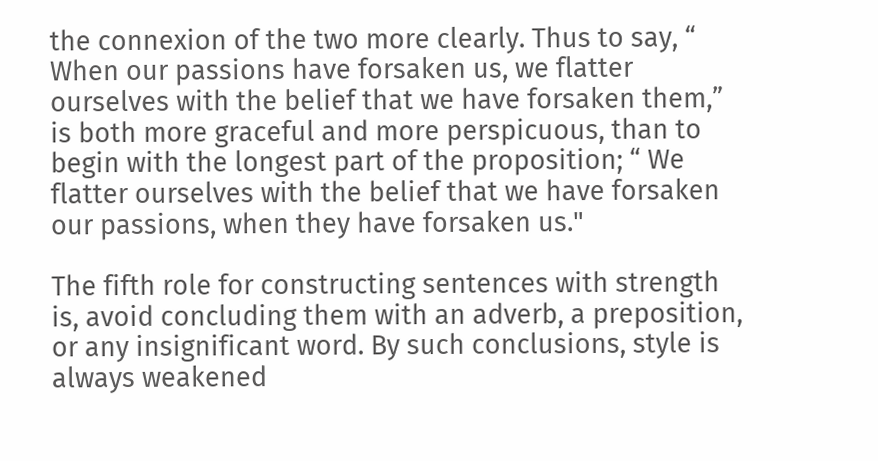the connexion of the two more clearly. Thus to say, “ When our passions have forsaken us, we flatter ourselves with the belief that we have forsaken them,” is both more graceful and more perspicuous, than to begin with the longest part of the proposition; “ We flatter ourselves with the belief that we have forsaken our passions, when they have forsaken us."

The fifth role for constructing sentences with strength is, avoid concluding them with an adverb, a preposition, or any insignificant word. By such conclusions, style is always weakened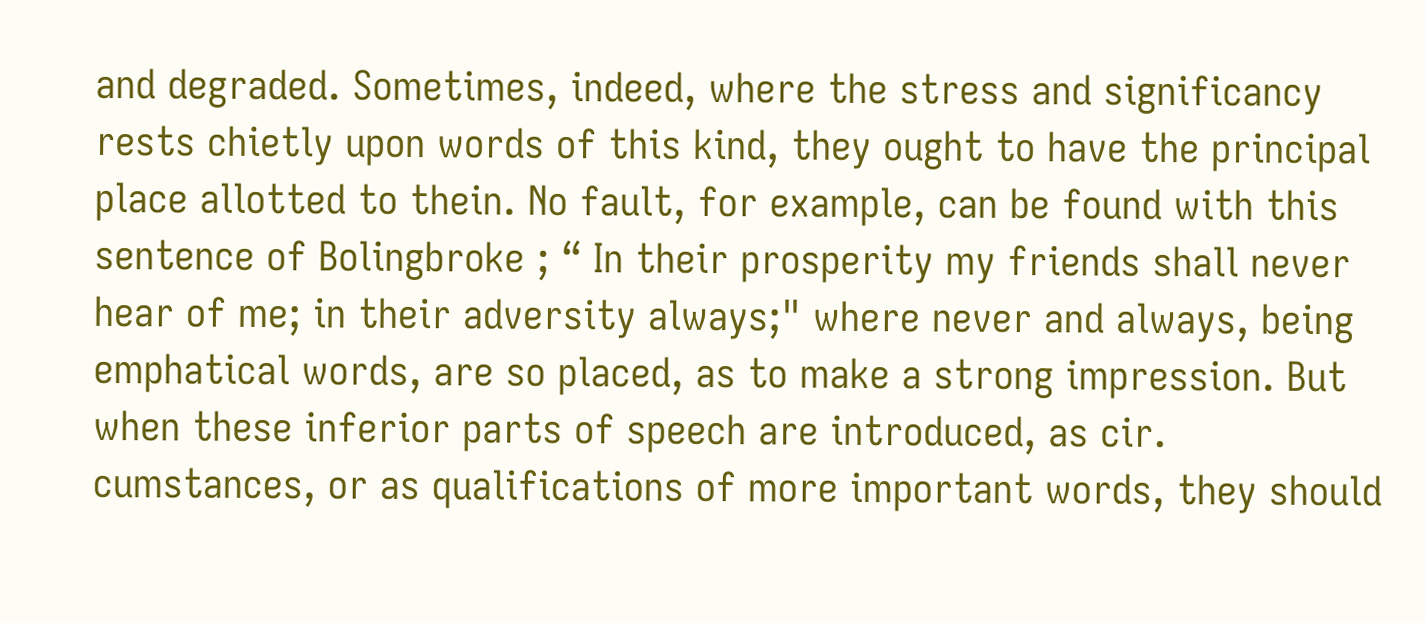and degraded. Sometimes, indeed, where the stress and significancy rests chietly upon words of this kind, they ought to have the principal place allotted to thein. No fault, for example, can be found with this sentence of Bolingbroke ; “ In their prosperity my friends shall never hear of me; in their adversity always;" where never and always, being emphatical words, are so placed, as to make a strong impression. But when these inferior parts of speech are introduced, as cir. cumstances, or as qualifications of more important words, they should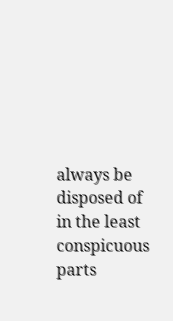always be disposed of in the least conspicuous parts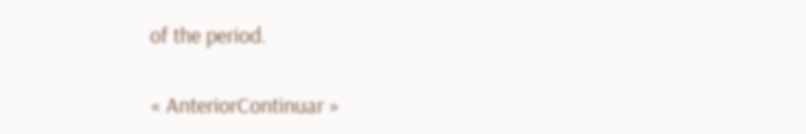of the period.

« AnteriorContinuar »